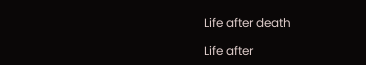Life after death

Life after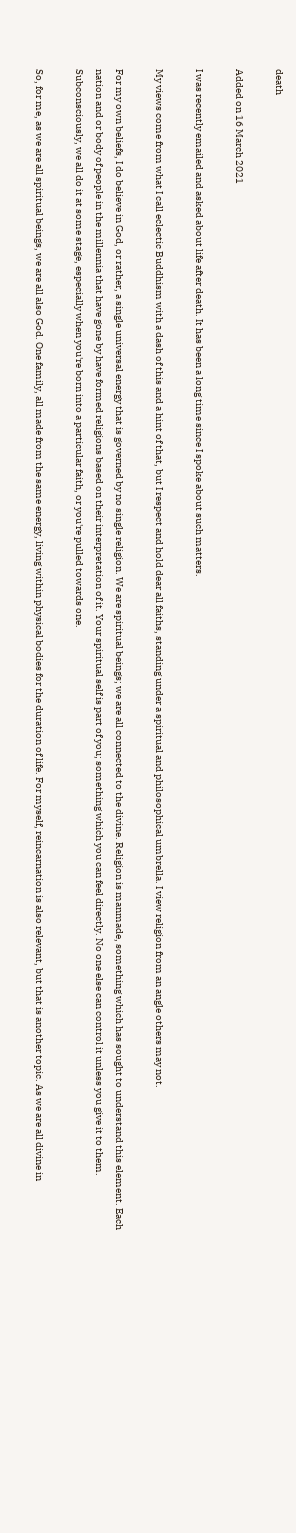death

Added on 16 March 2021

I was recently emailed and asked about life after death. It has been a long time since I spoke about such matters.

My views come from what I call eclectic Buddhism with a dash of this and a hint of that, but I respect and hold dear all faiths, standing under a spiritual and philosophical umbrella. I view religion from an angle others may not.

For my own beliefs, I do believe in God, or rather, a single universal energy that is governed by no single religion. We are spiritual beings; we are all connected to the divine. Religion is manmade, something which has sought to understand this element. Each nation and or body of people in the millennia that have gone by have formed religions based on their interpretation of it. Your spiritual self is part of you; something which you can feel directly. No one else can control it unless you give it to them. Subconsciously, we all do it at some stage, especially when you're born into a particular faith, or you're pulled towards one.

So, for me, as we are all spiritual beings, we are all also God. One family, all made from the same energy, living within physical bodies for the duration of life. For myself, reincarnation is also relevant, but that is another topic. As we are all divine in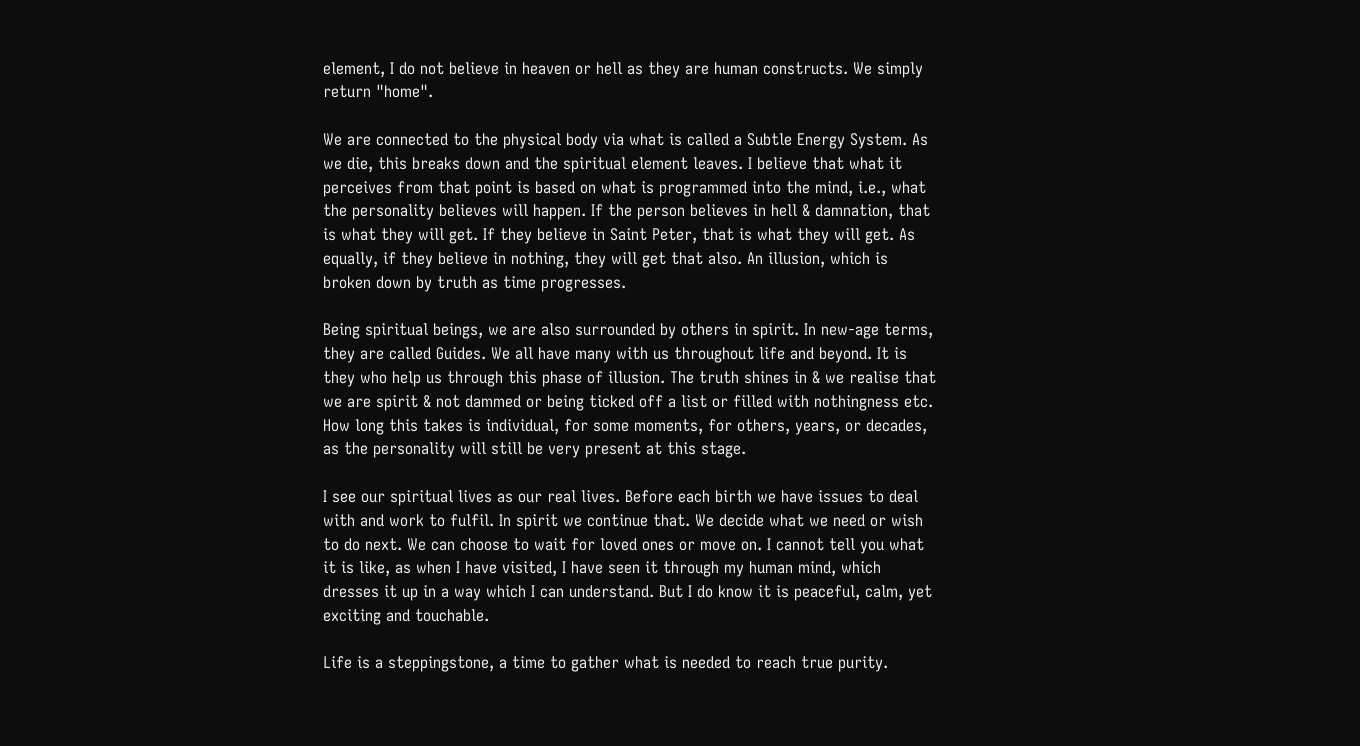element, I do not believe in heaven or hell as they are human constructs. We simply return "home".

We are connected to the physical body via what is called a Subtle Energy System. As we die, this breaks down and the spiritual element leaves. I believe that what it perceives from that point is based on what is programmed into the mind, i.e., what the personality believes will happen. If the person believes in hell & damnation, that is what they will get. If they believe in Saint Peter, that is what they will get. As equally, if they believe in nothing, they will get that also. An illusion, which is broken down by truth as time progresses.

Being spiritual beings, we are also surrounded by others in spirit. In new-age terms, they are called Guides. We all have many with us throughout life and beyond. It is they who help us through this phase of illusion. The truth shines in & we realise that we are spirit & not dammed or being ticked off a list or filled with nothingness etc. How long this takes is individual, for some moments, for others, years, or decades, as the personality will still be very present at this stage.

I see our spiritual lives as our real lives. Before each birth we have issues to deal with and work to fulfil. In spirit we continue that. We decide what we need or wish to do next. We can choose to wait for loved ones or move on. I cannot tell you what it is like, as when I have visited, I have seen it through my human mind, which dresses it up in a way which I can understand. But I do know it is peaceful, calm, yet exciting and touchable.

Life is a steppingstone, a time to gather what is needed to reach true purity.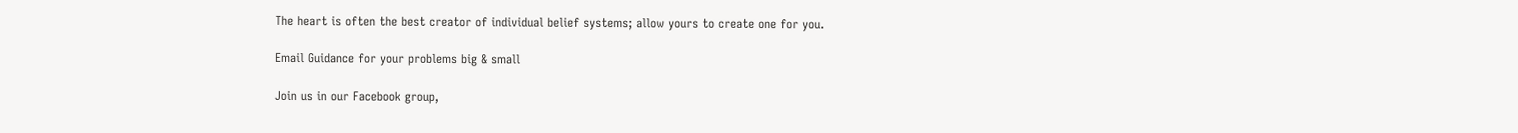The heart is often the best creator of individual belief systems; allow yours to create one for you.

Email Guidance for your problems big & small

Join us in our Facebook group,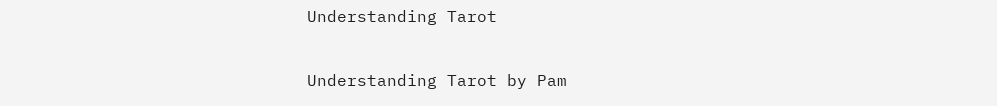Understanding Tarot

Understanding Tarot by Pam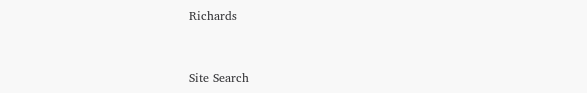Richards



Site Search